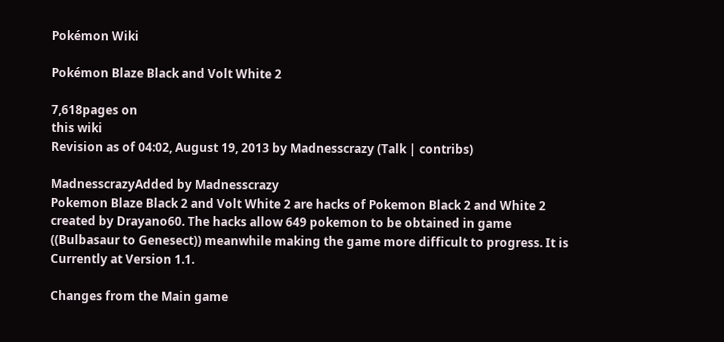Pokémon Wiki

Pokémon Blaze Black and Volt White 2

7,618pages on
this wiki
Revision as of 04:02, August 19, 2013 by Madnesscrazy (Talk | contribs)

MadnesscrazyAdded by Madnesscrazy
Pokemon Blaze Black 2 and Volt White 2 are hacks of Pokemon Black 2 and White 2 created by Drayano60. The hacks allow 649 pokemon to be obtained in game ((Bulbasaur to Genesect)) meanwhile making the game more difficult to progress. It is Currently at Version 1.1.

Changes from the Main game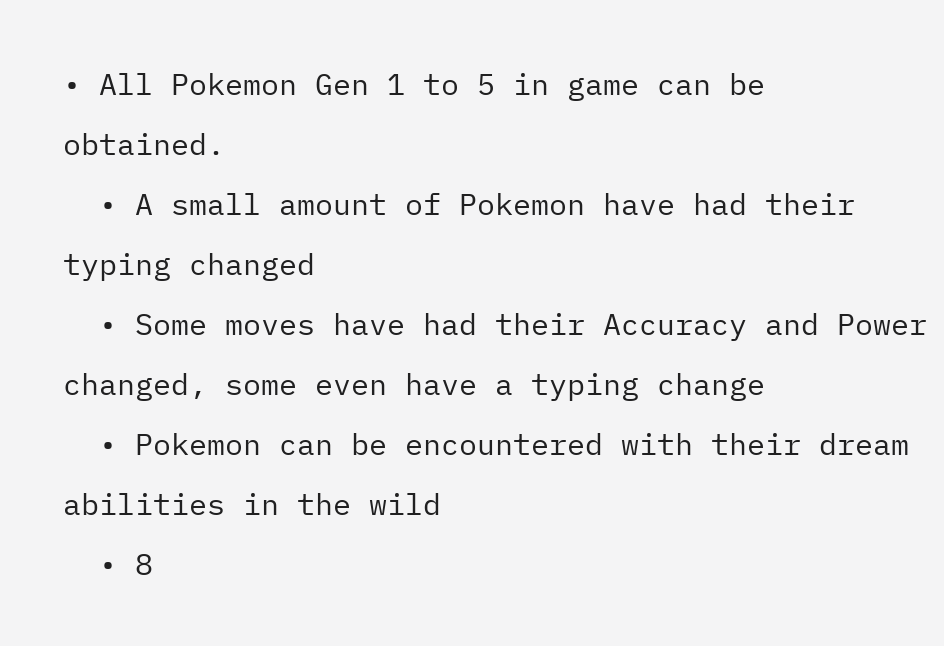• All Pokemon Gen 1 to 5 in game can be obtained.
  • A small amount of Pokemon have had their typing changed
  • Some moves have had their Accuracy and Power changed, some even have a typing change
  • Pokemon can be encountered with their dream abilities in the wild
  • 8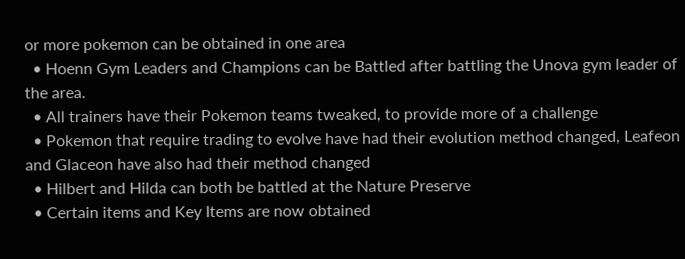or more pokemon can be obtained in one area
  • Hoenn Gym Leaders and Champions can be Battled after battling the Unova gym leader of the area.
  • All trainers have their Pokemon teams tweaked, to provide more of a challenge
  • Pokemon that require trading to evolve have had their evolution method changed, Leafeon and Glaceon have also had their method changed
  • Hilbert and Hilda can both be battled at the Nature Preserve
  • Certain items and Key Items are now obtained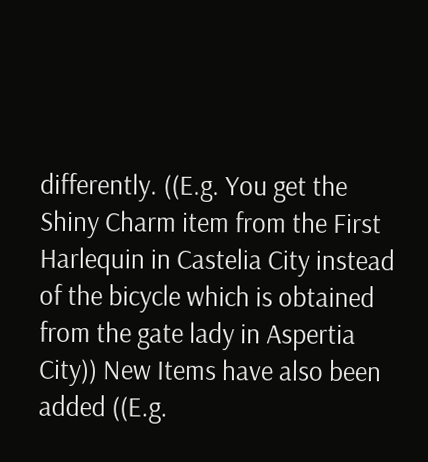differently. ((E.g. You get the Shiny Charm item from the First Harlequin in Castelia City instead of the bicycle which is obtained from the gate lady in Aspertia City)) New Items have also been added ((E.g.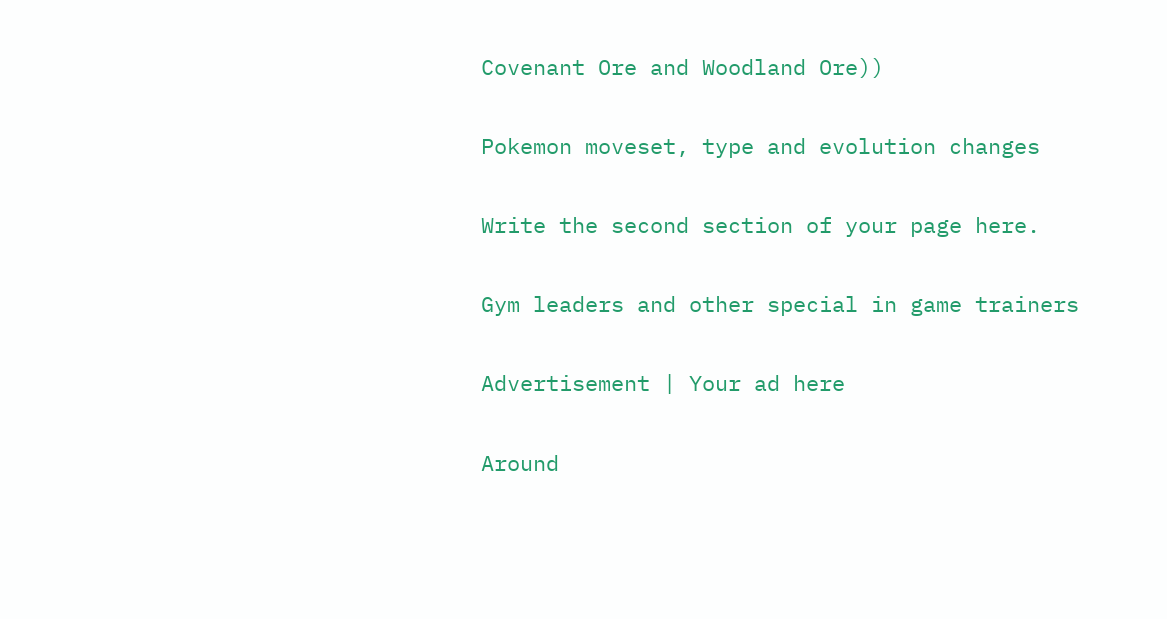Covenant Ore and Woodland Ore))

Pokemon moveset, type and evolution changes

Write the second section of your page here.

Gym leaders and other special in game trainers

Advertisement | Your ad here

Around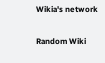Wikia's network

Random Wiki